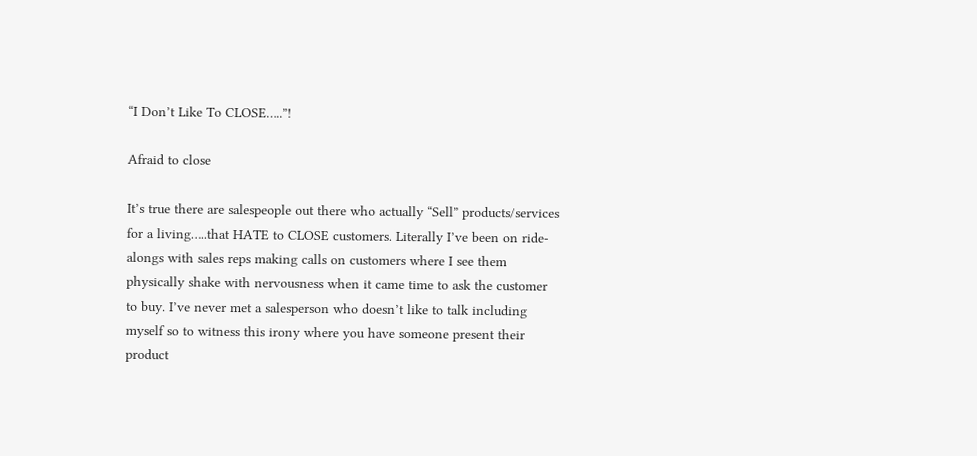“I Don’t Like To CLOSE…..”!

Afraid to close

It’s true there are salespeople out there who actually “Sell” products/services for a living…..that HATE to CLOSE customers. Literally I’ve been on ride-alongs with sales reps making calls on customers where I see them physically shake with nervousness when it came time to ask the customer to buy. I’ve never met a salesperson who doesn’t like to talk including myself so to witness this irony where you have someone present their product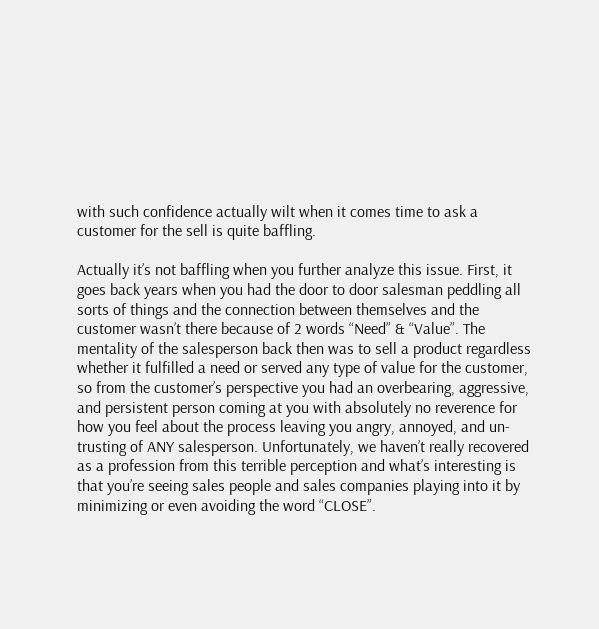with such confidence actually wilt when it comes time to ask a customer for the sell is quite baffling.

Actually it’s not baffling when you further analyze this issue. First, it goes back years when you had the door to door salesman peddling all sorts of things and the connection between themselves and the customer wasn’t there because of 2 words “Need” & “Value”. The mentality of the salesperson back then was to sell a product regardless whether it fulfilled a need or served any type of value for the customer, so from the customer’s perspective you had an overbearing, aggressive, and persistent person coming at you with absolutely no reverence for how you feel about the process leaving you angry, annoyed, and un-trusting of ANY salesperson. Unfortunately, we haven’t really recovered as a profession from this terrible perception and what’s interesting is that you’re seeing sales people and sales companies playing into it by minimizing or even avoiding the word “CLOSE”.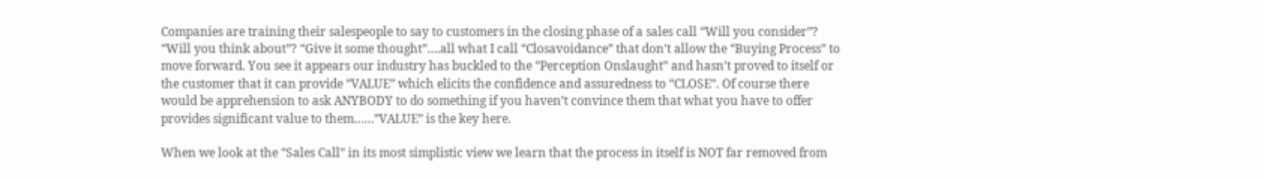Companies are training their salespeople to say to customers in the closing phase of a sales call “Will you consider”? “Will you think about”? “Give it some thought”….all what I call “Closavoidance” that don’t allow the “Buying Process” to move forward. You see it appears our industry has buckled to the “Perception Onslaught” and hasn’t proved to itself or the customer that it can provide “VALUE” which elicits the confidence and assuredness to “CLOSE”. Of course there would be apprehension to ask ANYBODY to do something if you haven’t convince them that what you have to offer provides significant value to them……”VALUE” is the key here.

When we look at the “Sales Call” in its most simplistic view we learn that the process in itself is NOT far removed from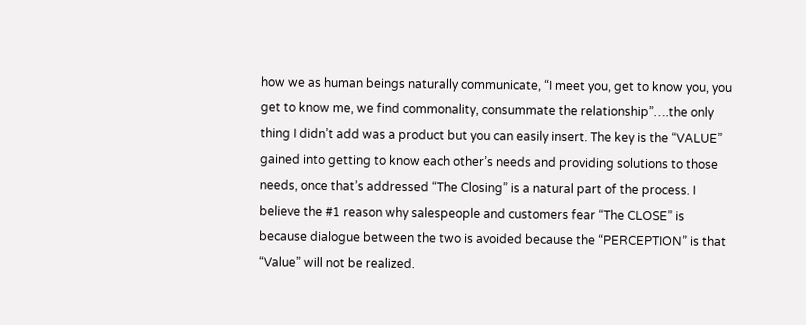how we as human beings naturally communicate, “I meet you, get to know you, you get to know me, we find commonality, consummate the relationship”….the only thing I didn’t add was a product but you can easily insert. The key is the “VALUE” gained into getting to know each other’s needs and providing solutions to those needs, once that’s addressed “The Closing” is a natural part of the process. I believe the #1 reason why salespeople and customers fear “The CLOSE” is because dialogue between the two is avoided because the “PERCEPTION” is that “Value” will not be realized.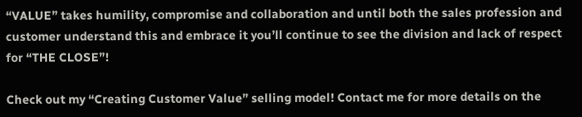“VALUE” takes humility, compromise and collaboration and until both the sales profession and customer understand this and embrace it you’ll continue to see the division and lack of respect for “THE CLOSE”!

Check out my “Creating Customer Value” selling model! Contact me for more details on the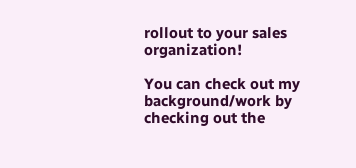rollout to your sales organization!

You can check out my background/work by checking out the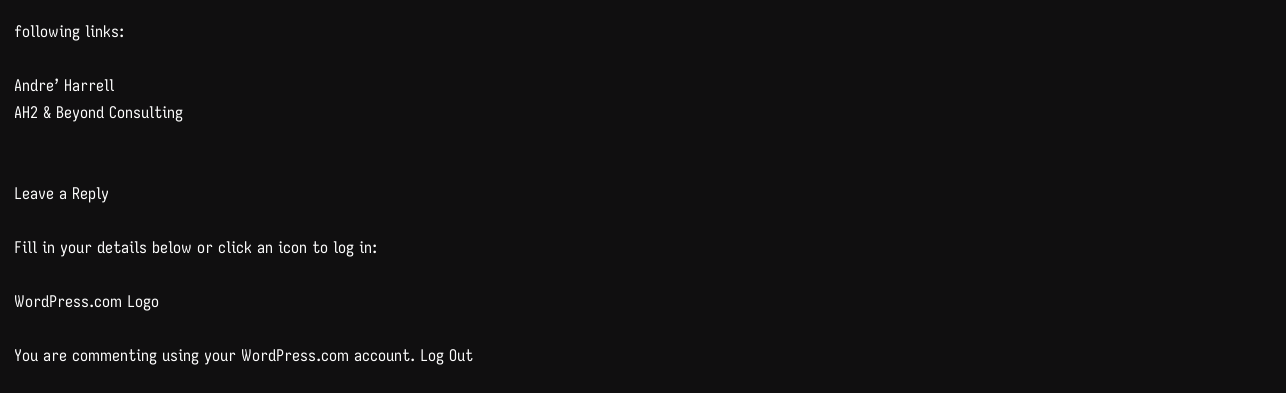following links:

Andre’ Harrell
AH2 & Beyond Consulting


Leave a Reply

Fill in your details below or click an icon to log in:

WordPress.com Logo

You are commenting using your WordPress.com account. Log Out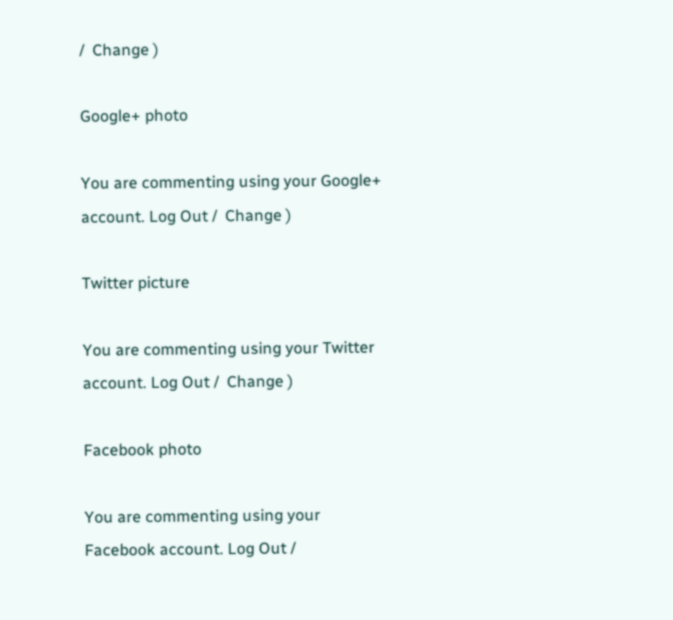/  Change )

Google+ photo

You are commenting using your Google+ account. Log Out /  Change )

Twitter picture

You are commenting using your Twitter account. Log Out /  Change )

Facebook photo

You are commenting using your Facebook account. Log Out /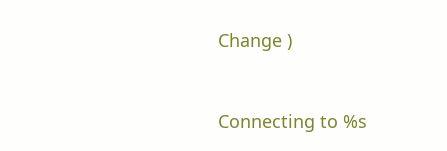Change )


Connecting to %s